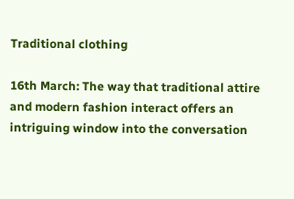Traditional clothing

16th March: The way that traditional attire and modern fashion interact offers an intriguing window into the conversation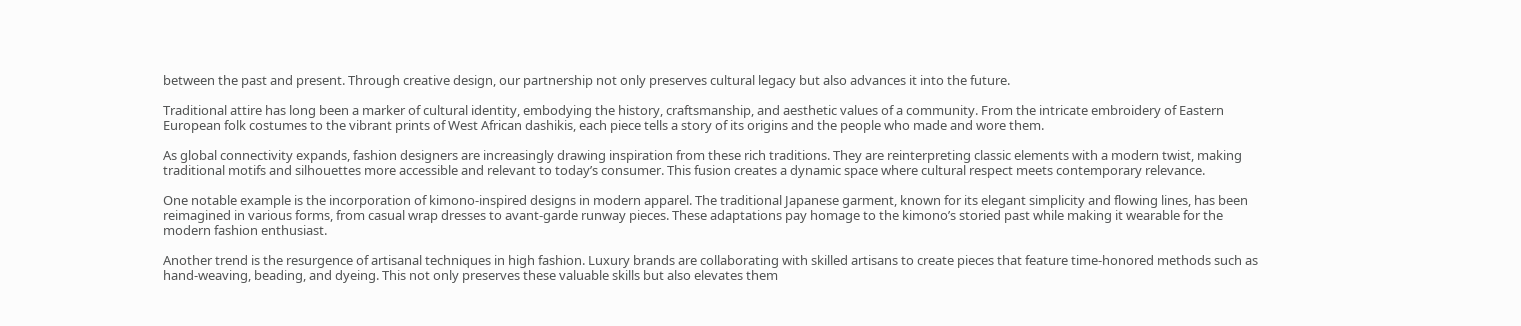between the past and present. Through creative design, our partnership not only preserves cultural legacy but also advances it into the future.

Traditional attire has long been a marker of cultural identity, embodying the history, craftsmanship, and aesthetic values of a community. From the intricate embroidery of Eastern European folk costumes to the vibrant prints of West African dashikis, each piece tells a story of its origins and the people who made and wore them.

As global connectivity expands, fashion designers are increasingly drawing inspiration from these rich traditions. They are reinterpreting classic elements with a modern twist, making traditional motifs and silhouettes more accessible and relevant to today’s consumer. This fusion creates a dynamic space where cultural respect meets contemporary relevance.

One notable example is the incorporation of kimono-inspired designs in modern apparel. The traditional Japanese garment, known for its elegant simplicity and flowing lines, has been reimagined in various forms, from casual wrap dresses to avant-garde runway pieces. These adaptations pay homage to the kimono’s storied past while making it wearable for the modern fashion enthusiast.

Another trend is the resurgence of artisanal techniques in high fashion. Luxury brands are collaborating with skilled artisans to create pieces that feature time-honored methods such as hand-weaving, beading, and dyeing. This not only preserves these valuable skills but also elevates them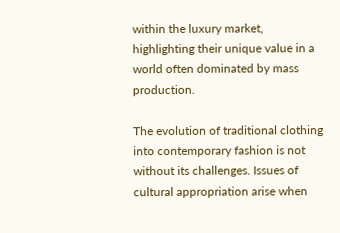within the luxury market, highlighting their unique value in a world often dominated by mass production.

The evolution of traditional clothing into contemporary fashion is not without its challenges. Issues of cultural appropriation arise when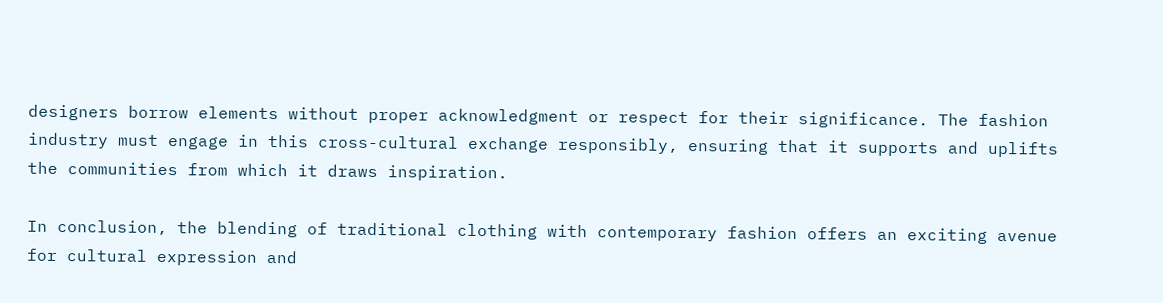designers borrow elements without proper acknowledgment or respect for their significance. The fashion industry must engage in this cross-cultural exchange responsibly, ensuring that it supports and uplifts the communities from which it draws inspiration.

In conclusion, the blending of traditional clothing with contemporary fashion offers an exciting avenue for cultural expression and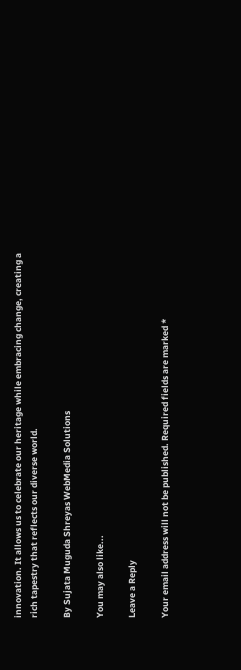innovation. It allows us to celebrate our heritage while embracing change, creating a rich tapestry that reflects our diverse world.

By Sujata Muguda Shreyas WebMedia Solutions

You may also like...

Leave a Reply

Your email address will not be published. Required fields are marked *